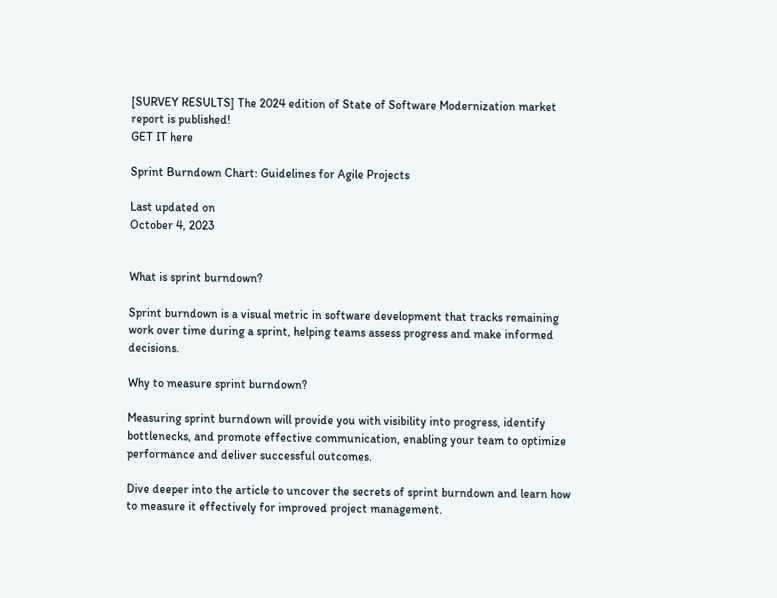[SURVEY RESULTS] The 2024 edition of State of Software Modernization market report is published!
GET IT here

Sprint Burndown Chart: Guidelines for Agile Projects

Last updated on
October 4, 2023


What is sprint burndown?

Sprint burndown is a visual metric in software development that tracks remaining work over time during a sprint, helping teams assess progress and make informed decisions.

Why to measure sprint burndown?

Measuring sprint burndown will provide you with visibility into progress, identify bottlenecks, and promote effective communication, enabling your team to optimize performance and deliver successful outcomes.

Dive deeper into the article to uncover the secrets of sprint burndown and learn how to measure it effectively for improved project management.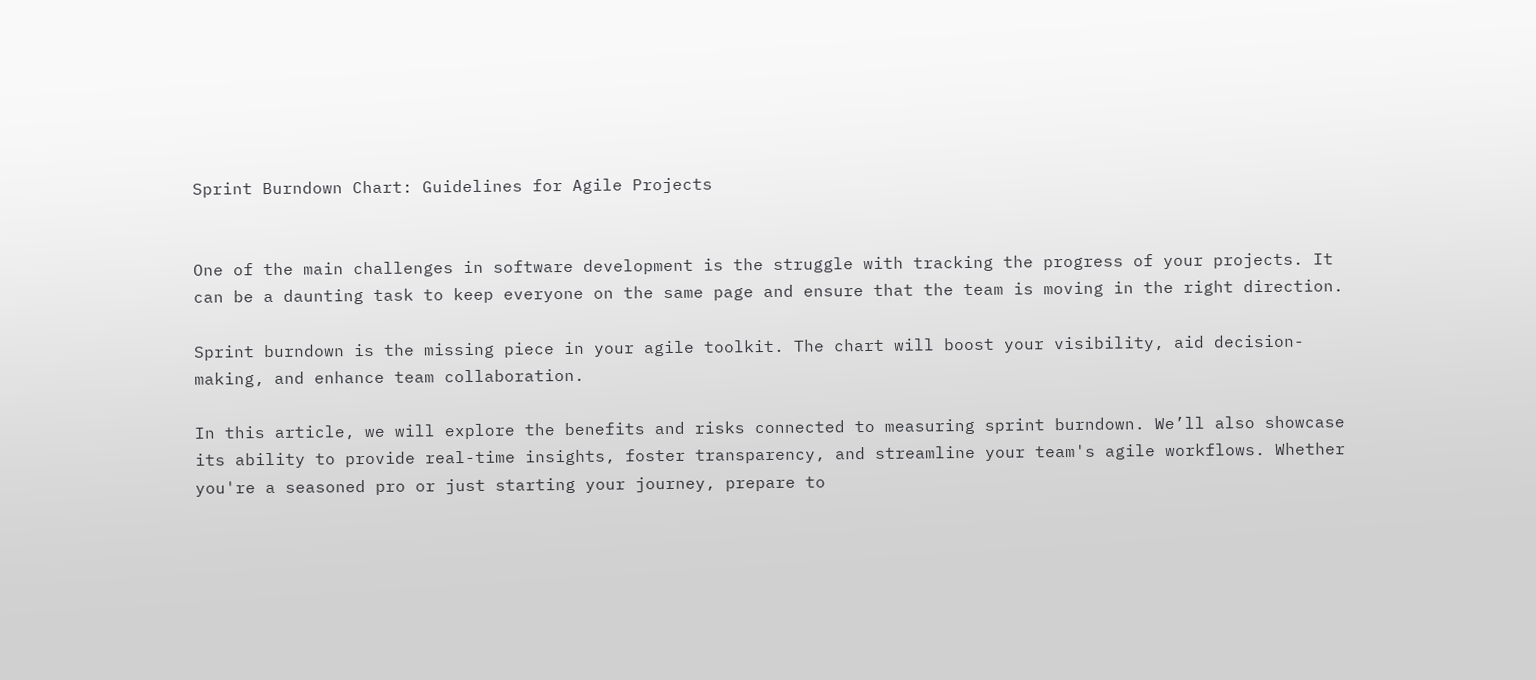Sprint Burndown Chart: Guidelines for Agile Projects


One of the main challenges in software development is the struggle with tracking the progress of your projects. It can be a daunting task to keep everyone on the same page and ensure that the team is moving in the right direction.

Sprint burndown is the missing piece in your agile toolkit. The chart will boost your visibility, aid decision-making, and enhance team collaboration.

In this article, we will explore the benefits and risks connected to measuring sprint burndown. We’ll also showcase its ability to provide real-time insights, foster transparency, and streamline your team's agile workflows. Whether you're a seasoned pro or just starting your journey, prepare to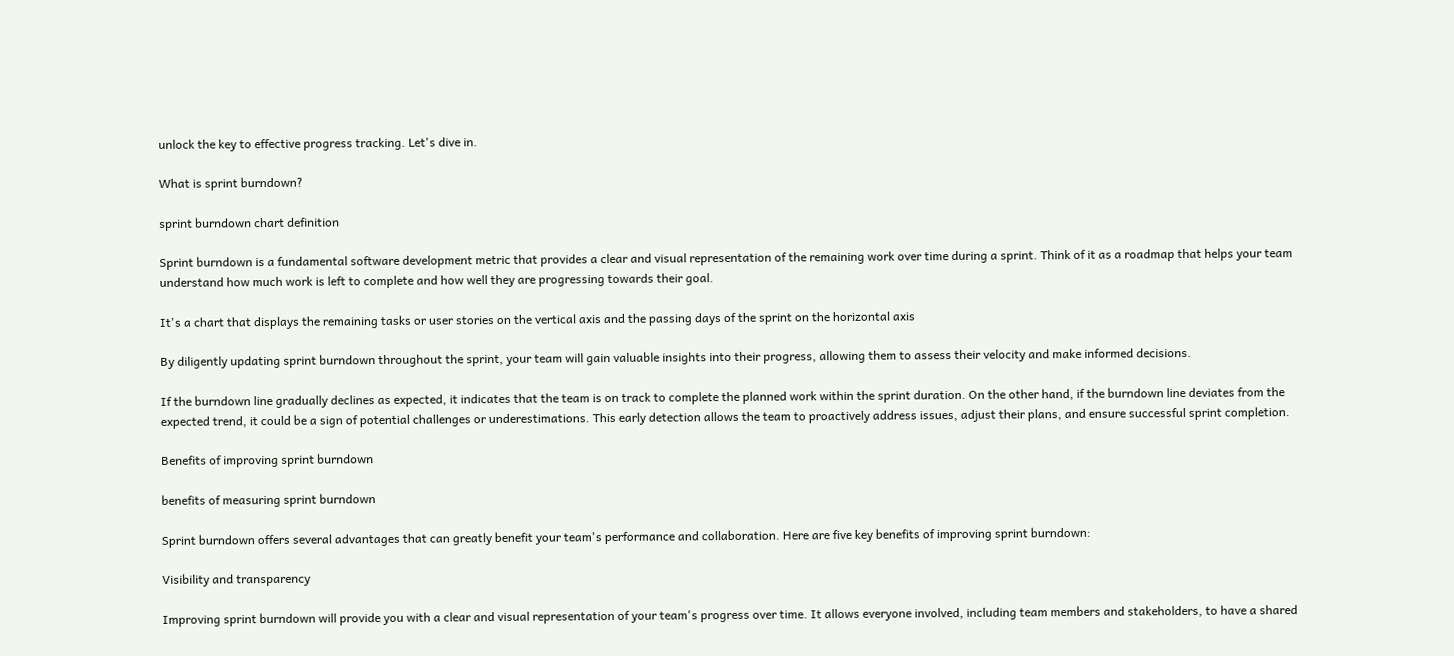unlock the key to effective progress tracking. Let's dive in.

What is sprint burndown?

sprint burndown chart definition

Sprint burndown is a fundamental software development metric that provides a clear and visual representation of the remaining work over time during a sprint. Think of it as a roadmap that helps your team understand how much work is left to complete and how well they are progressing towards their goal.

It's a chart that displays the remaining tasks or user stories on the vertical axis and the passing days of the sprint on the horizontal axis

By diligently updating sprint burndown throughout the sprint, your team will gain valuable insights into their progress, allowing them to assess their velocity and make informed decisions.

If the burndown line gradually declines as expected, it indicates that the team is on track to complete the planned work within the sprint duration. On the other hand, if the burndown line deviates from the expected trend, it could be a sign of potential challenges or underestimations. This early detection allows the team to proactively address issues, adjust their plans, and ensure successful sprint completion.

Benefits of improving sprint burndown

benefits of measuring sprint burndown

Sprint burndown offers several advantages that can greatly benefit your team's performance and collaboration. Here are five key benefits of improving sprint burndown:

Visibility and transparency

Improving sprint burndown will provide you with a clear and visual representation of your team's progress over time. It allows everyone involved, including team members and stakeholders, to have a shared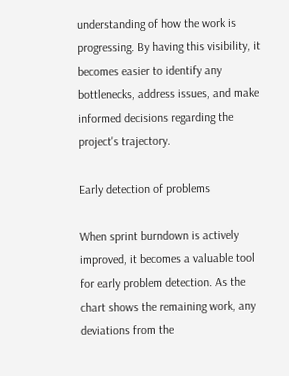understanding of how the work is progressing. By having this visibility, it becomes easier to identify any bottlenecks, address issues, and make informed decisions regarding the project's trajectory.

Early detection of problems

When sprint burndown is actively improved, it becomes a valuable tool for early problem detection. As the chart shows the remaining work, any deviations from the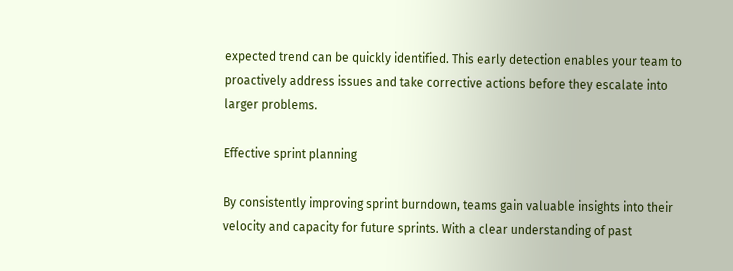expected trend can be quickly identified. This early detection enables your team to proactively address issues and take corrective actions before they escalate into larger problems.

Effective sprint planning

By consistently improving sprint burndown, teams gain valuable insights into their velocity and capacity for future sprints. With a clear understanding of past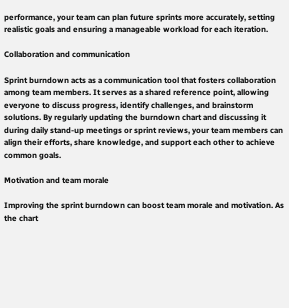performance, your team can plan future sprints more accurately, setting realistic goals and ensuring a manageable workload for each iteration.

Collaboration and communication

Sprint burndown acts as a communication tool that fosters collaboration among team members. It serves as a shared reference point, allowing everyone to discuss progress, identify challenges, and brainstorm solutions. By regularly updating the burndown chart and discussing it during daily stand-up meetings or sprint reviews, your team members can align their efforts, share knowledge, and support each other to achieve common goals.

Motivation and team morale

Improving the sprint burndown can boost team morale and motivation. As the chart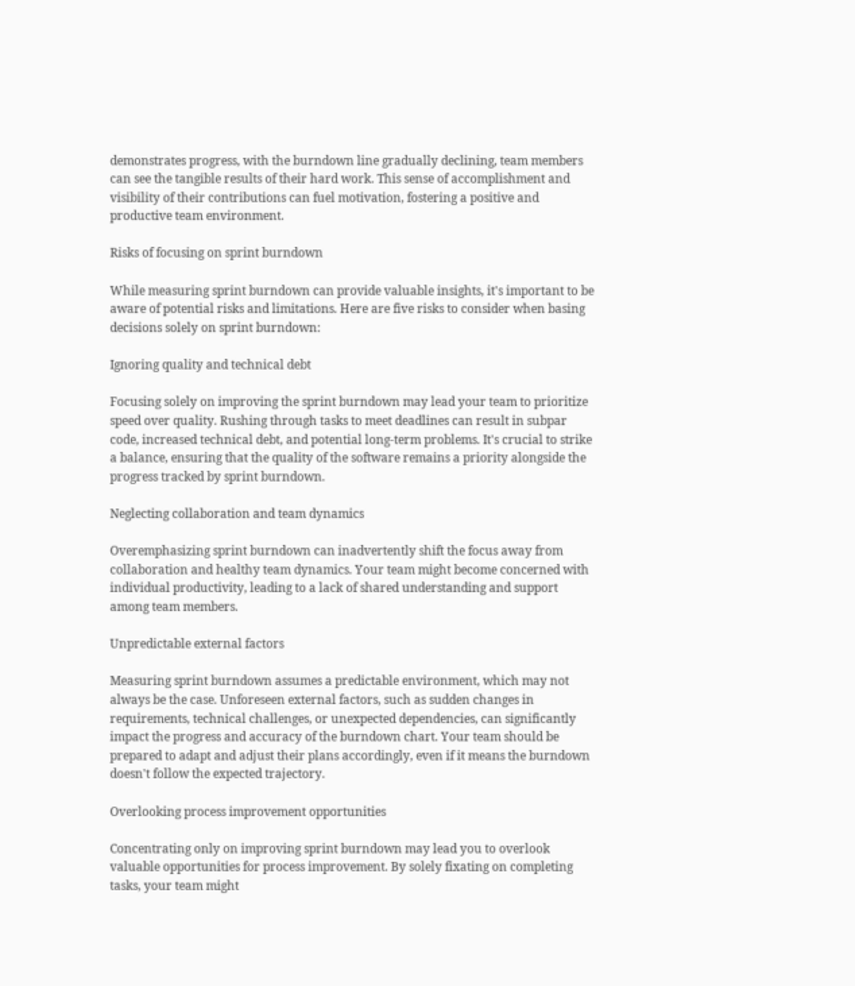demonstrates progress, with the burndown line gradually declining, team members can see the tangible results of their hard work. This sense of accomplishment and visibility of their contributions can fuel motivation, fostering a positive and productive team environment.

Risks of focusing on sprint burndown

While measuring sprint burndown can provide valuable insights, it's important to be aware of potential risks and limitations. Here are five risks to consider when basing decisions solely on sprint burndown:

Ignoring quality and technical debt

Focusing solely on improving the sprint burndown may lead your team to prioritize speed over quality. Rushing through tasks to meet deadlines can result in subpar code, increased technical debt, and potential long-term problems. It's crucial to strike a balance, ensuring that the quality of the software remains a priority alongside the progress tracked by sprint burndown.

Neglecting collaboration and team dynamics

Overemphasizing sprint burndown can inadvertently shift the focus away from collaboration and healthy team dynamics. Your team might become concerned with individual productivity, leading to a lack of shared understanding and support among team members.

Unpredictable external factors

Measuring sprint burndown assumes a predictable environment, which may not always be the case. Unforeseen external factors, such as sudden changes in requirements, technical challenges, or unexpected dependencies, can significantly impact the progress and accuracy of the burndown chart. Your team should be prepared to adapt and adjust their plans accordingly, even if it means the burndown doesn't follow the expected trajectory.

Overlooking process improvement opportunities

Concentrating only on improving sprint burndown may lead you to overlook valuable opportunities for process improvement. By solely fixating on completing tasks, your team might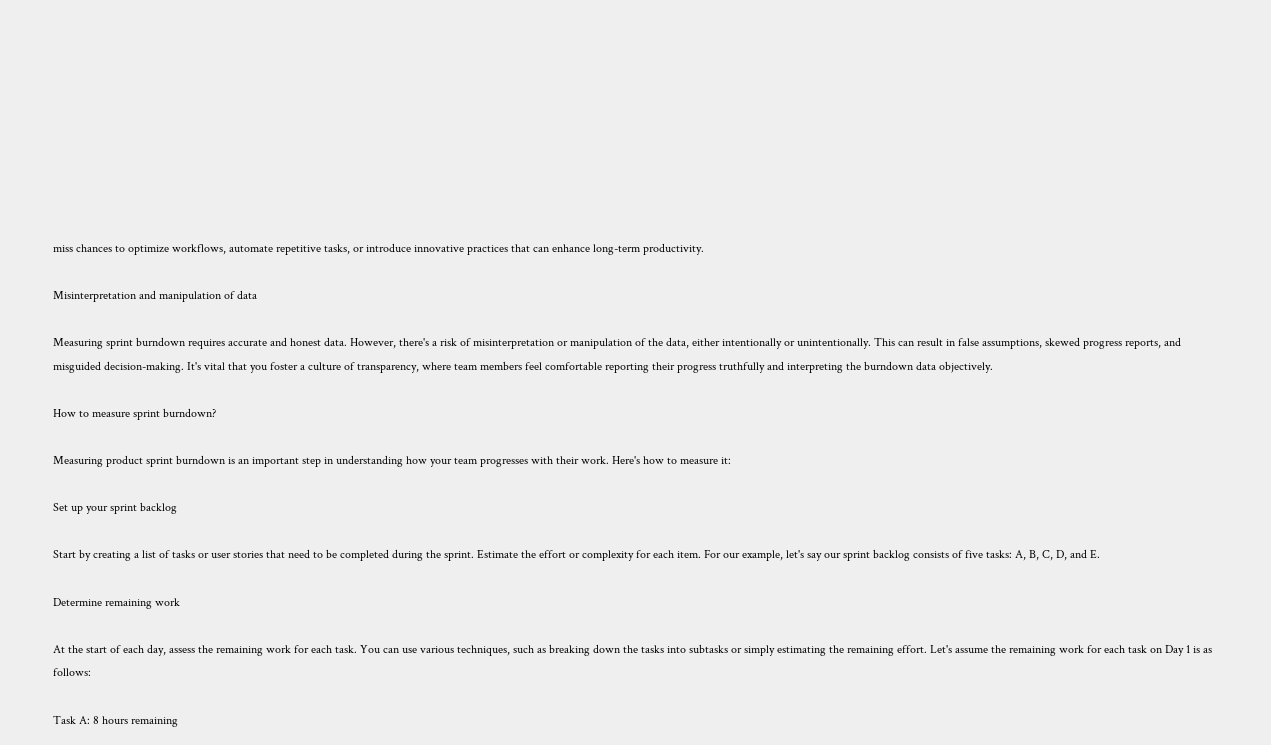miss chances to optimize workflows, automate repetitive tasks, or introduce innovative practices that can enhance long-term productivity.

Misinterpretation and manipulation of data

Measuring sprint burndown requires accurate and honest data. However, there's a risk of misinterpretation or manipulation of the data, either intentionally or unintentionally. This can result in false assumptions, skewed progress reports, and misguided decision-making. It's vital that you foster a culture of transparency, where team members feel comfortable reporting their progress truthfully and interpreting the burndown data objectively.

How to measure sprint burndown?

Measuring product sprint burndown is an important step in understanding how your team progresses with their work. Here's how to measure it:

Set up your sprint backlog

Start by creating a list of tasks or user stories that need to be completed during the sprint. Estimate the effort or complexity for each item. For our example, let's say our sprint backlog consists of five tasks: A, B, C, D, and E.

Determine remaining work

At the start of each day, assess the remaining work for each task. You can use various techniques, such as breaking down the tasks into subtasks or simply estimating the remaining effort. Let's assume the remaining work for each task on Day 1 is as follows:

Task A: 8 hours remaining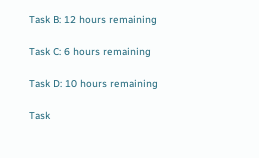Task B: 12 hours remaining

Task C: 6 hours remaining

Task D: 10 hours remaining

Task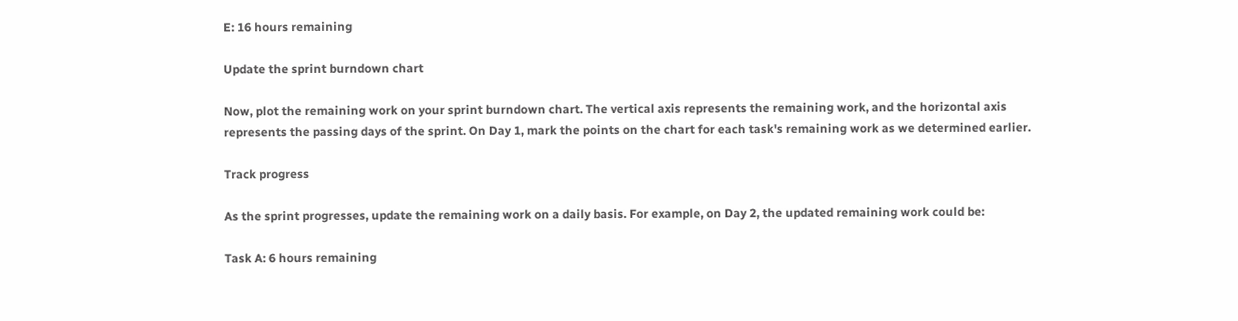E: 16 hours remaining

Update the sprint burndown chart

Now, plot the remaining work on your sprint burndown chart. The vertical axis represents the remaining work, and the horizontal axis represents the passing days of the sprint. On Day 1, mark the points on the chart for each task's remaining work as we determined earlier.

Track progress

As the sprint progresses, update the remaining work on a daily basis. For example, on Day 2, the updated remaining work could be:

Task A: 6 hours remaining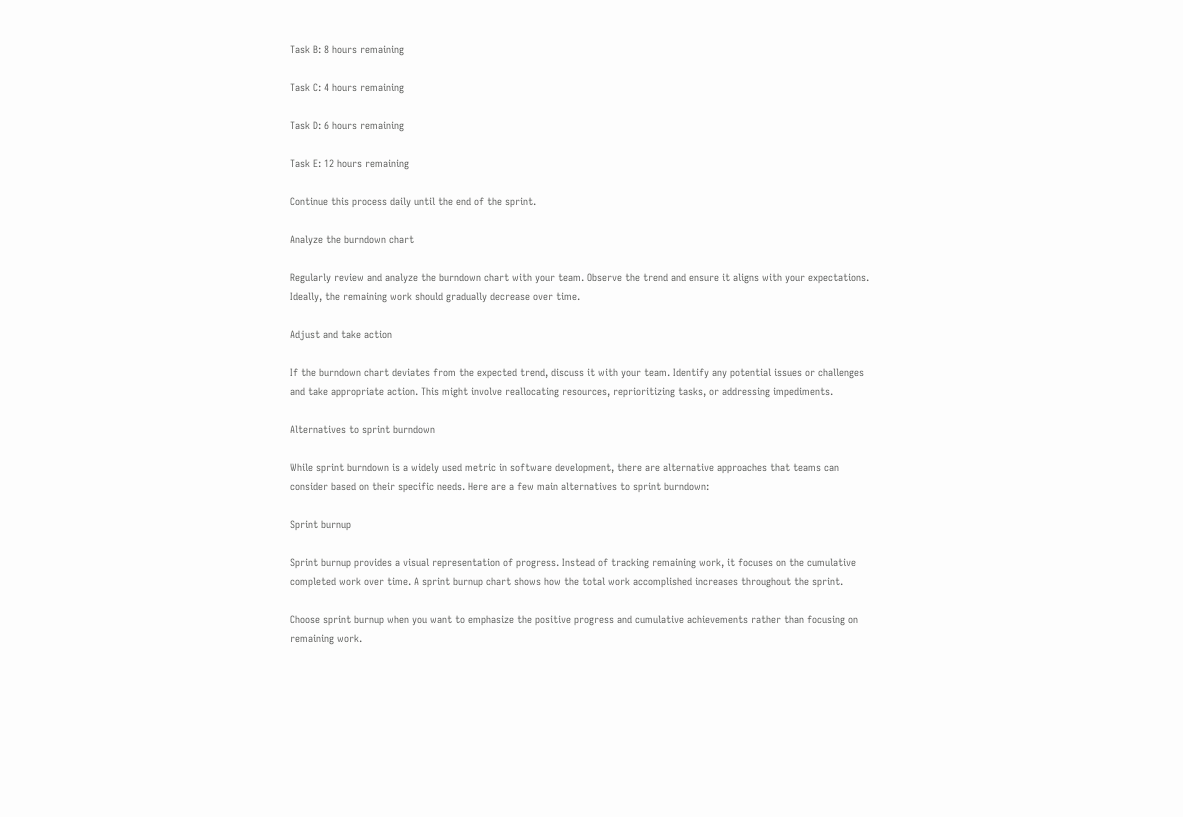Task B: 8 hours remaining

Task C: 4 hours remaining

Task D: 6 hours remaining

Task E: 12 hours remaining

Continue this process daily until the end of the sprint.

Analyze the burndown chart

Regularly review and analyze the burndown chart with your team. Observe the trend and ensure it aligns with your expectations. Ideally, the remaining work should gradually decrease over time.

Adjust and take action

If the burndown chart deviates from the expected trend, discuss it with your team. Identify any potential issues or challenges and take appropriate action. This might involve reallocating resources, reprioritizing tasks, or addressing impediments.

Alternatives to sprint burndown

While sprint burndown is a widely used metric in software development, there are alternative approaches that teams can consider based on their specific needs. Here are a few main alternatives to sprint burndown:

Sprint burnup

Sprint burnup provides a visual representation of progress. Instead of tracking remaining work, it focuses on the cumulative completed work over time. A sprint burnup chart shows how the total work accomplished increases throughout the sprint.

Choose sprint burnup when you want to emphasize the positive progress and cumulative achievements rather than focusing on remaining work.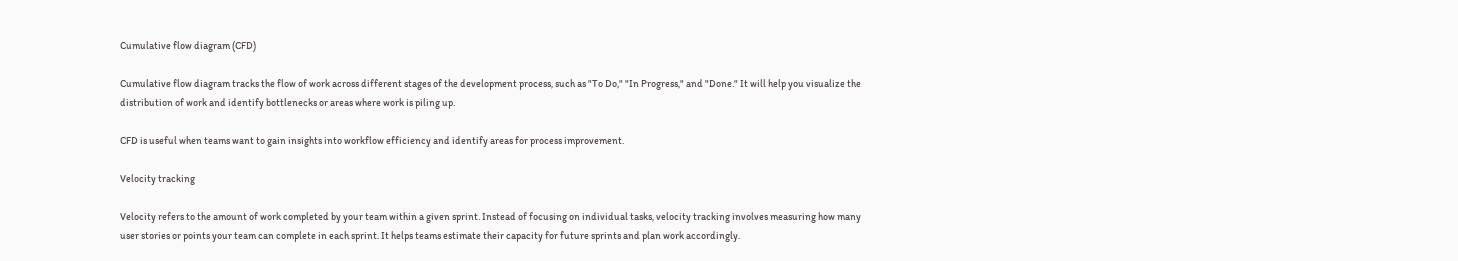Cumulative flow diagram (CFD)

Cumulative flow diagram tracks the flow of work across different stages of the development process, such as "To Do," "In Progress," and "Done." It will help you visualize the distribution of work and identify bottlenecks or areas where work is piling up.

CFD is useful when teams want to gain insights into workflow efficiency and identify areas for process improvement.

Velocity tracking

Velocity refers to the amount of work completed by your team within a given sprint. Instead of focusing on individual tasks, velocity tracking involves measuring how many user stories or points your team can complete in each sprint. It helps teams estimate their capacity for future sprints and plan work accordingly.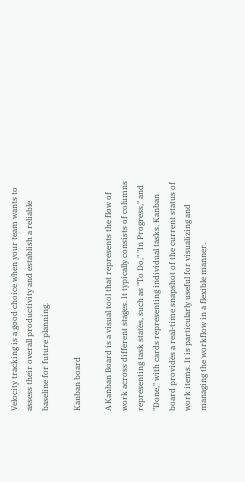Velocity tracking is a good choice when your team wants to assess their overall productivity and establish a reliable baseline for future planning.

Kanban board

A Kanban Board is a visual tool that represents the flow of work across different stages. It typically consists of columns representing task states, such as "To Do," "In Progress," and "Done," with cards representing individual tasks. Kanban board provides a real-time snapshot of the current status of work items. It is particularly useful for visualizing and managing the workflow in a flexible manner.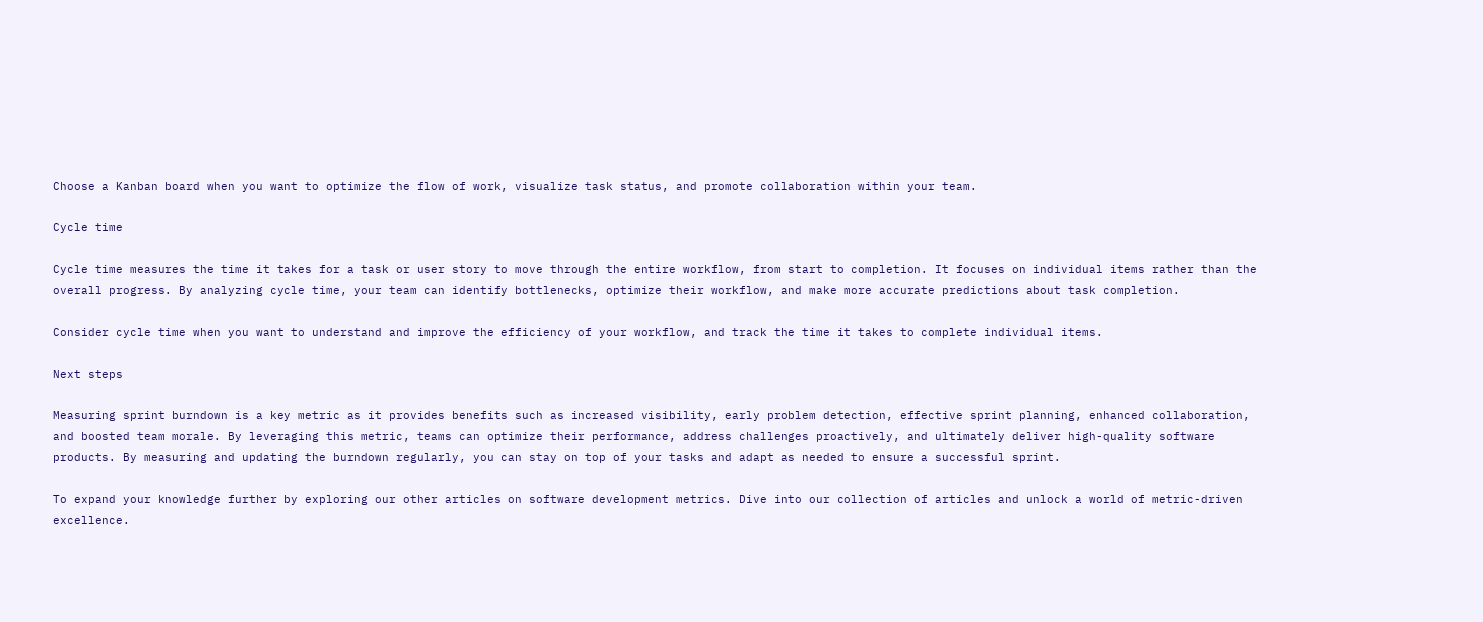Choose a Kanban board when you want to optimize the flow of work, visualize task status, and promote collaboration within your team.

Cycle time

Cycle time measures the time it takes for a task or user story to move through the entire workflow, from start to completion. It focuses on individual items rather than the overall progress. By analyzing cycle time, your team can identify bottlenecks, optimize their workflow, and make more accurate predictions about task completion.

Consider cycle time when you want to understand and improve the efficiency of your workflow, and track the time it takes to complete individual items.

Next steps

Measuring sprint burndown is a key metric as it provides benefits such as increased visibility, early problem detection, effective sprint planning, enhanced collaboration, and boosted team morale. By leveraging this metric, teams can optimize their performance, address challenges proactively, and ultimately deliver high-quality software products. By measuring and updating the burndown regularly, you can stay on top of your tasks and adapt as needed to ensure a successful sprint.

To expand your knowledge further by exploring our other articles on software development metrics. Dive into our collection of articles and unlock a world of metric-driven excellence.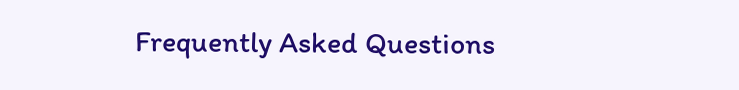Frequently Asked Questions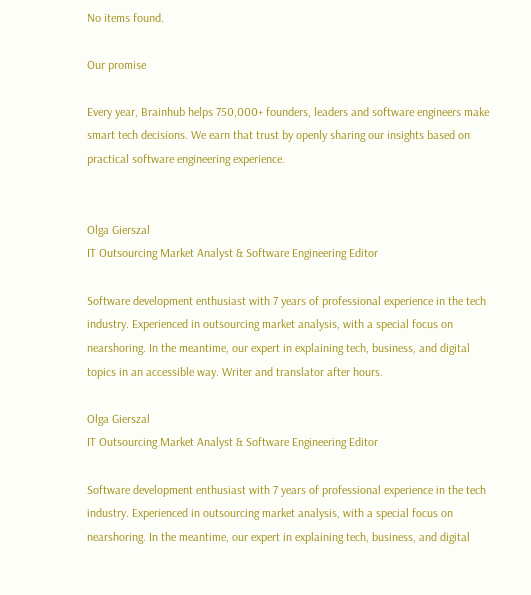No items found.

Our promise

Every year, Brainhub helps 750,000+ founders, leaders and software engineers make smart tech decisions. We earn that trust by openly sharing our insights based on practical software engineering experience.


Olga Gierszal
IT Outsourcing Market Analyst & Software Engineering Editor

Software development enthusiast with 7 years of professional experience in the tech industry. Experienced in outsourcing market analysis, with a special focus on nearshoring. In the meantime, our expert in explaining tech, business, and digital topics in an accessible way. Writer and translator after hours.

Olga Gierszal
IT Outsourcing Market Analyst & Software Engineering Editor

Software development enthusiast with 7 years of professional experience in the tech industry. Experienced in outsourcing market analysis, with a special focus on nearshoring. In the meantime, our expert in explaining tech, business, and digital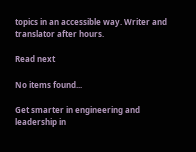topics in an accessible way. Writer and translator after hours.

Read next

No items found...

Get smarter in engineering and leadership in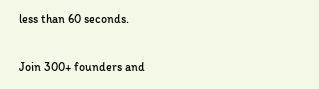less than 60 seconds.

Join 300+ founders and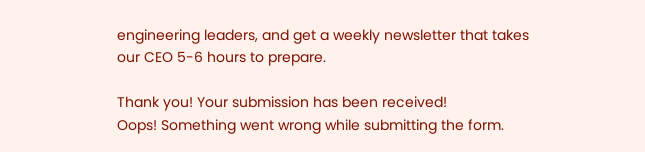engineering leaders, and get a weekly newsletter that takes our CEO 5-6 hours to prepare.

Thank you! Your submission has been received!
Oops! Something went wrong while submitting the form.